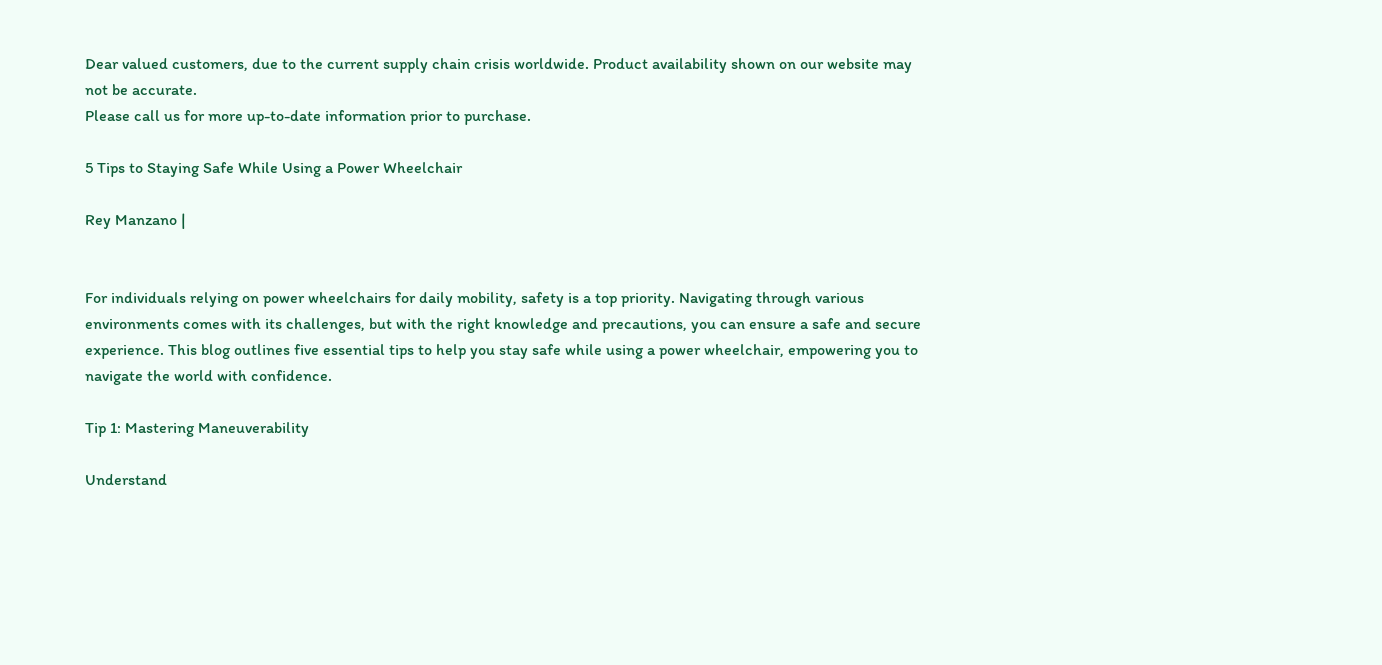Dear valued customers, due to the current supply chain crisis worldwide. Product availability shown on our website may not be accurate.
Please call us for more up-to-date information prior to purchase.

5 Tips to Staying Safe While Using a Power Wheelchair

Rey Manzano |


For individuals relying on power wheelchairs for daily mobility, safety is a top priority. Navigating through various environments comes with its challenges, but with the right knowledge and precautions, you can ensure a safe and secure experience. This blog outlines five essential tips to help you stay safe while using a power wheelchair, empowering you to navigate the world with confidence.

Tip 1: Mastering Maneuverability

Understand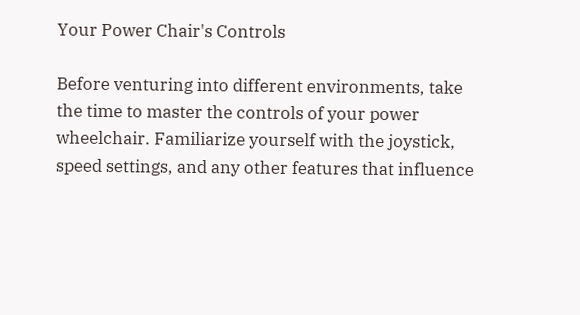Your Power Chair's Controls

Before venturing into different environments, take the time to master the controls of your power wheelchair. Familiarize yourself with the joystick, speed settings, and any other features that influence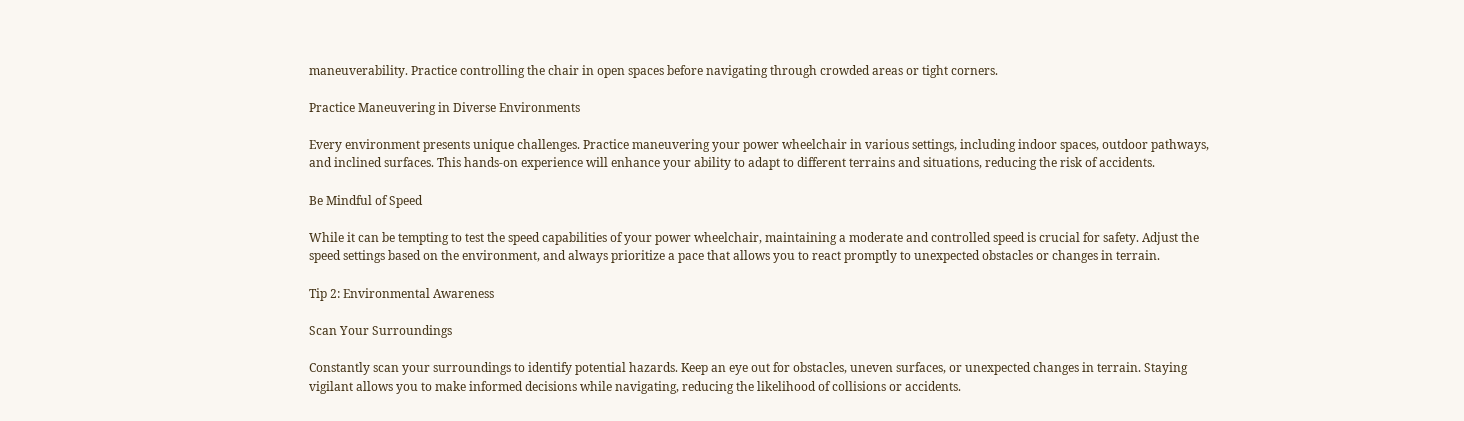maneuverability. Practice controlling the chair in open spaces before navigating through crowded areas or tight corners.

Practice Maneuvering in Diverse Environments

Every environment presents unique challenges. Practice maneuvering your power wheelchair in various settings, including indoor spaces, outdoor pathways, and inclined surfaces. This hands-on experience will enhance your ability to adapt to different terrains and situations, reducing the risk of accidents.

Be Mindful of Speed

While it can be tempting to test the speed capabilities of your power wheelchair, maintaining a moderate and controlled speed is crucial for safety. Adjust the speed settings based on the environment, and always prioritize a pace that allows you to react promptly to unexpected obstacles or changes in terrain.

Tip 2: Environmental Awareness

Scan Your Surroundings

Constantly scan your surroundings to identify potential hazards. Keep an eye out for obstacles, uneven surfaces, or unexpected changes in terrain. Staying vigilant allows you to make informed decisions while navigating, reducing the likelihood of collisions or accidents.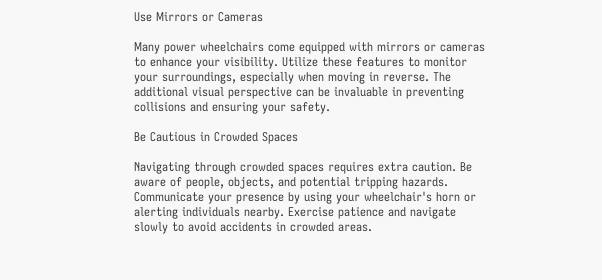Use Mirrors or Cameras

Many power wheelchairs come equipped with mirrors or cameras to enhance your visibility. Utilize these features to monitor your surroundings, especially when moving in reverse. The additional visual perspective can be invaluable in preventing collisions and ensuring your safety.

Be Cautious in Crowded Spaces

Navigating through crowded spaces requires extra caution. Be aware of people, objects, and potential tripping hazards. Communicate your presence by using your wheelchair's horn or alerting individuals nearby. Exercise patience and navigate slowly to avoid accidents in crowded areas.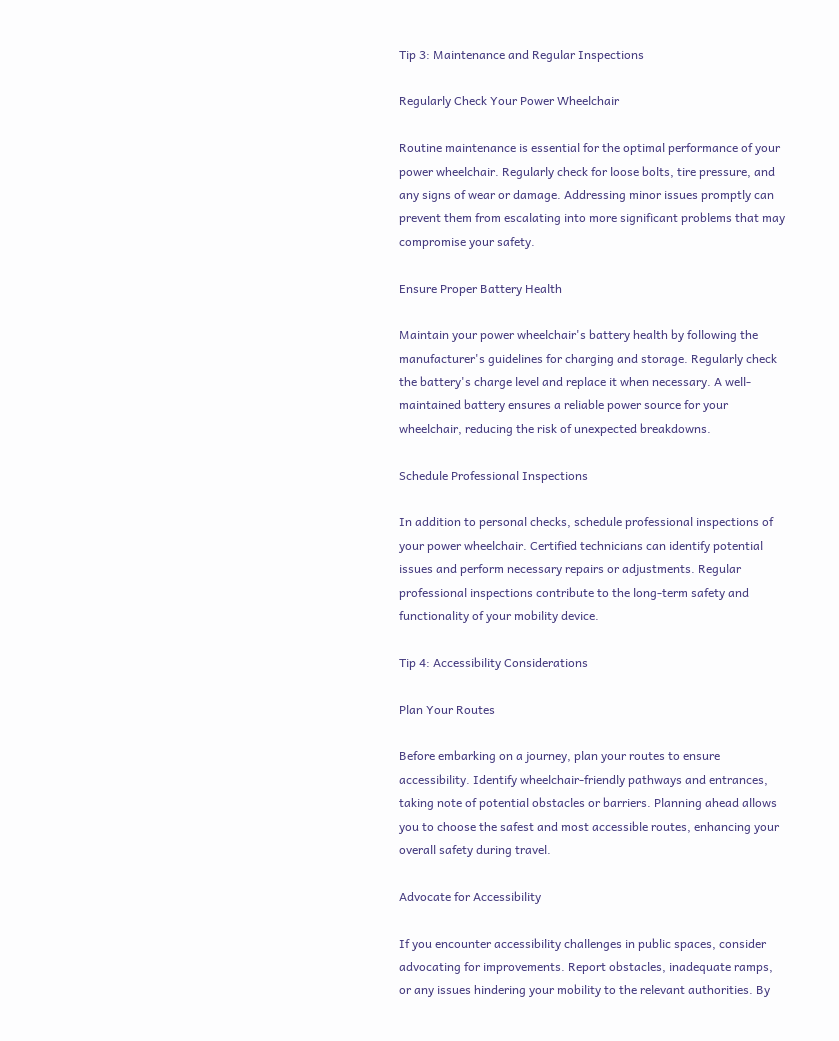Tip 3: Maintenance and Regular Inspections

Regularly Check Your Power Wheelchair

Routine maintenance is essential for the optimal performance of your power wheelchair. Regularly check for loose bolts, tire pressure, and any signs of wear or damage. Addressing minor issues promptly can prevent them from escalating into more significant problems that may compromise your safety.

Ensure Proper Battery Health

Maintain your power wheelchair's battery health by following the manufacturer's guidelines for charging and storage. Regularly check the battery's charge level and replace it when necessary. A well-maintained battery ensures a reliable power source for your wheelchair, reducing the risk of unexpected breakdowns.

Schedule Professional Inspections

In addition to personal checks, schedule professional inspections of your power wheelchair. Certified technicians can identify potential issues and perform necessary repairs or adjustments. Regular professional inspections contribute to the long-term safety and functionality of your mobility device.

Tip 4: Accessibility Considerations

Plan Your Routes

Before embarking on a journey, plan your routes to ensure accessibility. Identify wheelchair-friendly pathways and entrances, taking note of potential obstacles or barriers. Planning ahead allows you to choose the safest and most accessible routes, enhancing your overall safety during travel.

Advocate for Accessibility

If you encounter accessibility challenges in public spaces, consider advocating for improvements. Report obstacles, inadequate ramps, or any issues hindering your mobility to the relevant authorities. By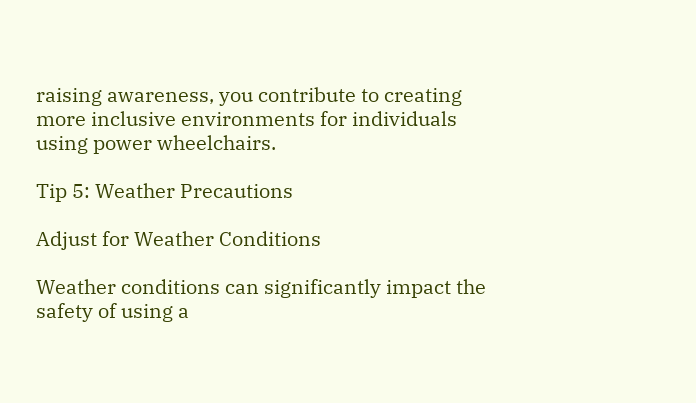raising awareness, you contribute to creating more inclusive environments for individuals using power wheelchairs.

Tip 5: Weather Precautions

Adjust for Weather Conditions

Weather conditions can significantly impact the safety of using a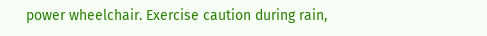power wheelchair. Exercise caution during rain,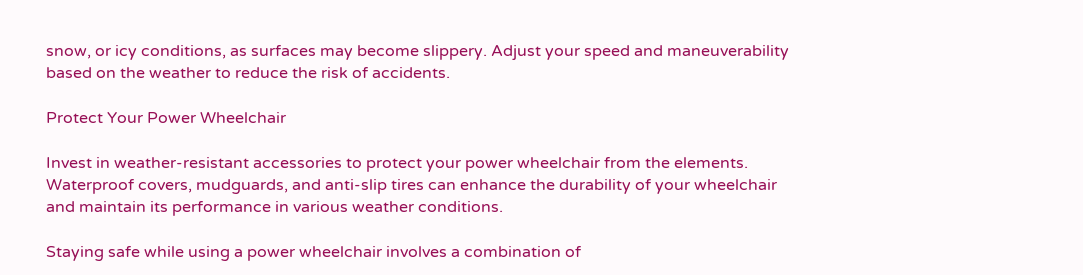snow, or icy conditions, as surfaces may become slippery. Adjust your speed and maneuverability based on the weather to reduce the risk of accidents.

Protect Your Power Wheelchair

Invest in weather-resistant accessories to protect your power wheelchair from the elements. Waterproof covers, mudguards, and anti-slip tires can enhance the durability of your wheelchair and maintain its performance in various weather conditions.

Staying safe while using a power wheelchair involves a combination of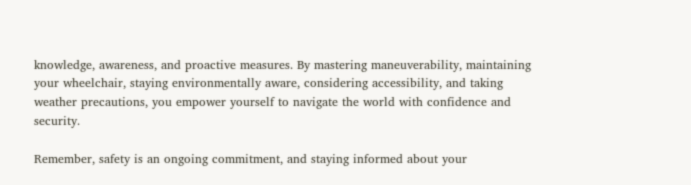knowledge, awareness, and proactive measures. By mastering maneuverability, maintaining your wheelchair, staying environmentally aware, considering accessibility, and taking weather precautions, you empower yourself to navigate the world with confidence and security.

Remember, safety is an ongoing commitment, and staying informed about your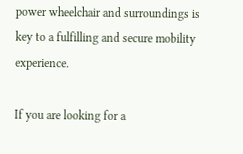power wheelchair and surroundings is key to a fulfilling and secure mobility experience.

If you are looking for a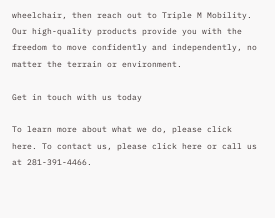wheelchair, then reach out to Triple M Mobility. Our high-quality products provide you with the freedom to move confidently and independently, no matter the terrain or environment.

Get in touch with us today

To learn more about what we do, please click here. To contact us, please click here or call us at 281-391-4466.